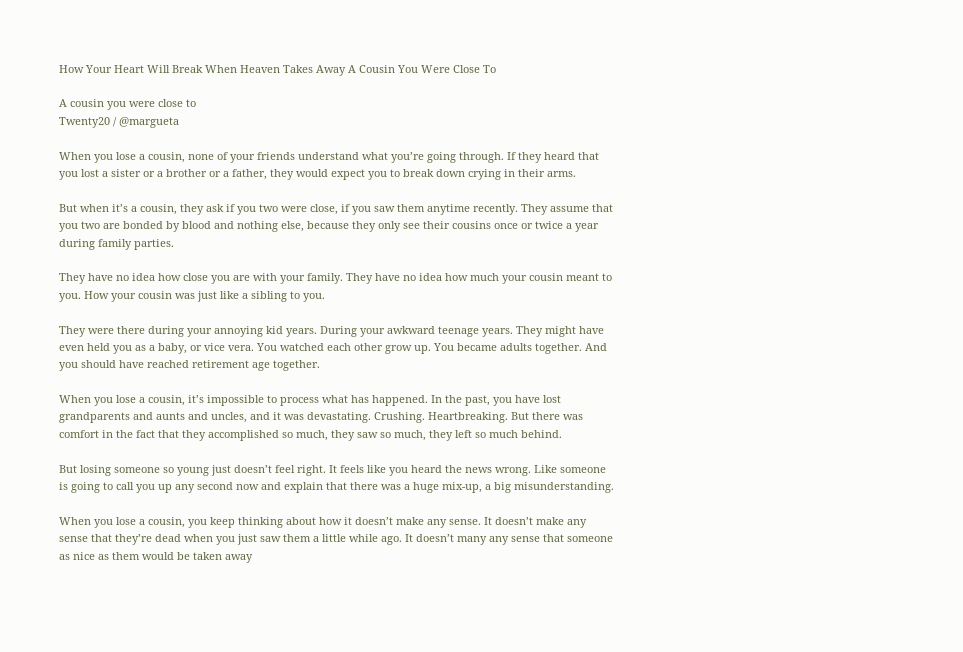How Your Heart Will Break When Heaven Takes Away A Cousin You Were Close To

A cousin you were close to
Twenty20 / @margueta

When you lose a cousin, none of your friends understand what you’re going through. If they heard that you lost a sister or a brother or a father, they would expect you to break down crying in their arms.

But when it’s a cousin, they ask if you two were close, if you saw them anytime recently. They assume that you two are bonded by blood and nothing else, because they only see their cousins once or twice a year during family parties.

They have no idea how close you are with your family. They have no idea how much your cousin meant to you. How your cousin was just like a sibling to you.

They were there during your annoying kid years. During your awkward teenage years. They might have even held you as a baby, or vice vera. You watched each other grow up. You became adults together. And you should have reached retirement age together.

When you lose a cousin, it’s impossible to process what has happened. In the past, you have lost grandparents and aunts and uncles, and it was devastating. Crushing. Heartbreaking. But there was comfort in the fact that they accomplished so much, they saw so much, they left so much behind.

But losing someone so young just doesn’t feel right. It feels like you heard the news wrong. Like someone is going to call you up any second now and explain that there was a huge mix-up, a big misunderstanding.

When you lose a cousin, you keep thinking about how it doesn’t make any sense. It doesn’t make any sense that they’re dead when you just saw them a little while ago. It doesn’t many any sense that someone as nice as them would be taken away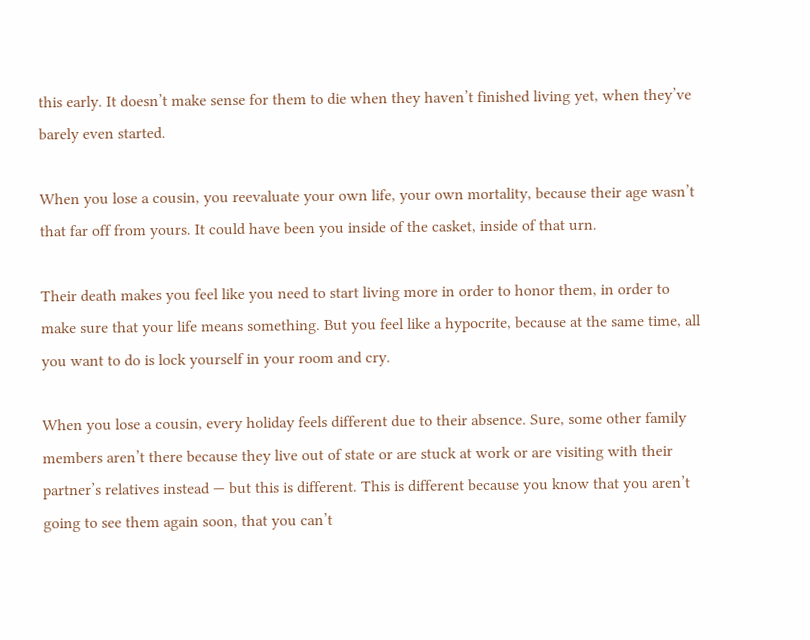this early. It doesn’t make sense for them to die when they haven’t finished living yet, when they’ve barely even started.

When you lose a cousin, you reevaluate your own life, your own mortality, because their age wasn’t that far off from yours. It could have been you inside of the casket, inside of that urn.

Their death makes you feel like you need to start living more in order to honor them, in order to make sure that your life means something. But you feel like a hypocrite, because at the same time, all you want to do is lock yourself in your room and cry.

When you lose a cousin, every holiday feels different due to their absence. Sure, some other family members aren’t there because they live out of state or are stuck at work or are visiting with their partner’s relatives instead — but this is different. This is different because you know that you aren’t going to see them again soon, that you can’t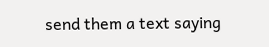send them a text saying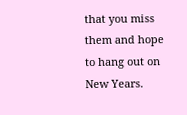that you miss them and hope to hang out on New Years.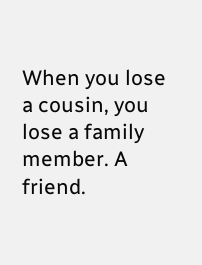When you lose a cousin, you lose a family member. A friend.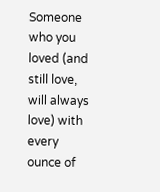Someone who you loved (and still love, will always love) with every ounce of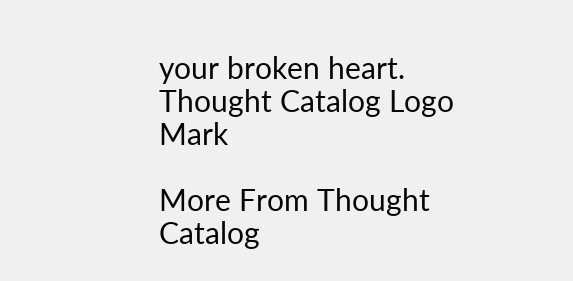your broken heart. Thought Catalog Logo Mark

More From Thought Catalog